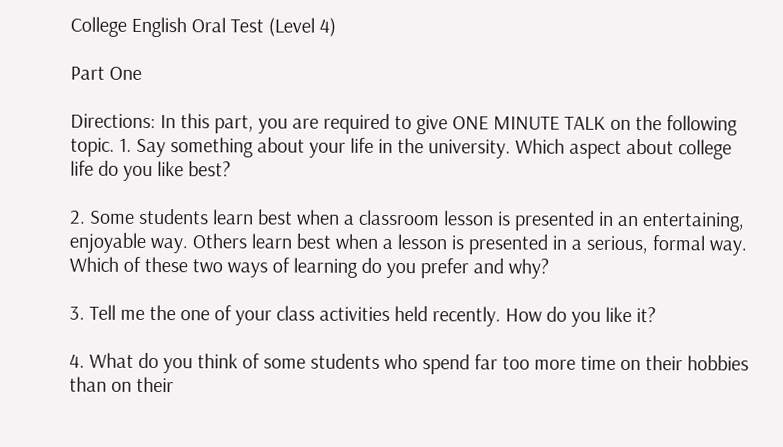College English Oral Test (Level 4)

Part One

Directions: In this part, you are required to give ONE MINUTE TALK on the following topic. 1. Say something about your life in the university. Which aspect about college life do you like best?

2. Some students learn best when a classroom lesson is presented in an entertaining, enjoyable way. Others learn best when a lesson is presented in a serious, formal way. Which of these two ways of learning do you prefer and why?

3. Tell me the one of your class activities held recently. How do you like it?

4. What do you think of some students who spend far too more time on their hobbies than on their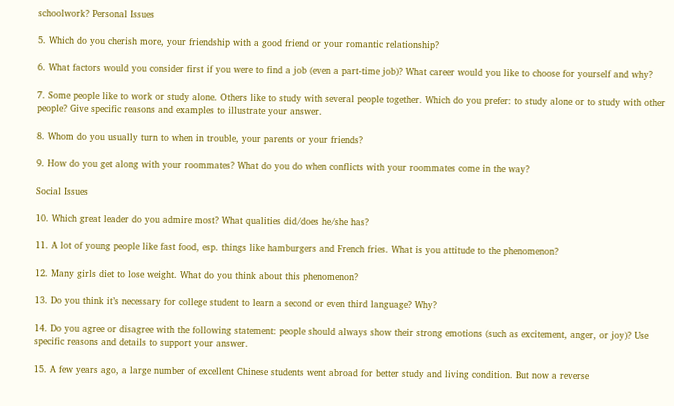schoolwork? Personal Issues

5. Which do you cherish more, your friendship with a good friend or your romantic relationship?

6. What factors would you consider first if you were to find a job (even a part-time job)? What career would you like to choose for yourself and why?

7. Some people like to work or study alone. Others like to study with several people together. Which do you prefer: to study alone or to study with other people? Give specific reasons and examples to illustrate your answer.

8. Whom do you usually turn to when in trouble, your parents or your friends?

9. How do you get along with your roommates? What do you do when conflicts with your roommates come in the way?

Social Issues

10. Which great leader do you admire most? What qualities did/does he/she has?

11. A lot of young people like fast food, esp. things like hamburgers and French fries. What is you attitude to the phenomenon?

12. Many girls diet to lose weight. What do you think about this phenomenon?

13. Do you think it’s necessary for college student to learn a second or even third language? Why?

14. Do you agree or disagree with the following statement: people should always show their strong emotions (such as excitement, anger, or joy)? Use specific reasons and details to support your answer.

15. A few years ago, a large number of excellent Chinese students went abroad for better study and living condition. But now a reverse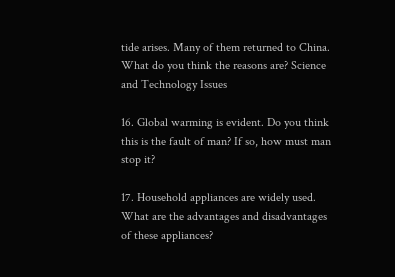tide arises. Many of them returned to China. What do you think the reasons are? Science and Technology Issues

16. Global warming is evident. Do you think this is the fault of man? If so, how must man stop it?

17. Household appliances are widely used. What are the advantages and disadvantages of these appliances?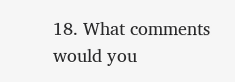18. What comments would you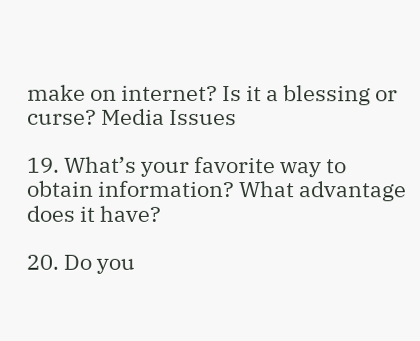make on internet? Is it a blessing or curse? Media Issues

19. What’s your favorite way to obtain information? What advantage does it have?

20. Do you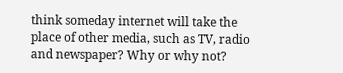think someday internet will take the place of other media, such as TV, radio and newspaper? Why or why not?